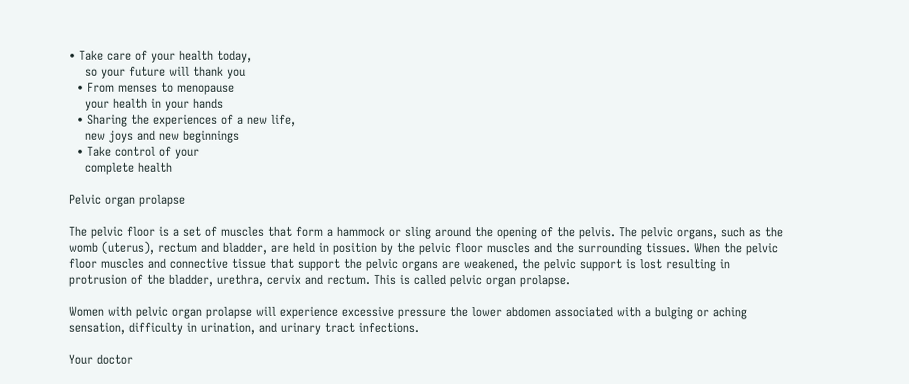• Take care of your health today,
    so your future will thank you
  • From menses to menopause
    your health in your hands
  • Sharing the experiences of a new life,
    new joys and new beginnings
  • Take control of your
    complete health

Pelvic organ prolapse

The pelvic floor is a set of muscles that form a hammock or sling around the opening of the pelvis. The pelvic organs, such as the womb (uterus), rectum and bladder, are held in position by the pelvic floor muscles and the surrounding tissues. When the pelvic floor muscles and connective tissue that support the pelvic organs are weakened, the pelvic support is lost resulting in protrusion of the bladder, urethra, cervix and rectum. This is called pelvic organ prolapse.

Women with pelvic organ prolapse will experience excessive pressure the lower abdomen associated with a bulging or aching sensation, difficulty in urination, and urinary tract infections.

Your doctor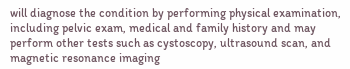will diagnose the condition by performing physical examination, including pelvic exam, medical and family history and may perform other tests such as cystoscopy, ultrasound scan, and magnetic resonance imaging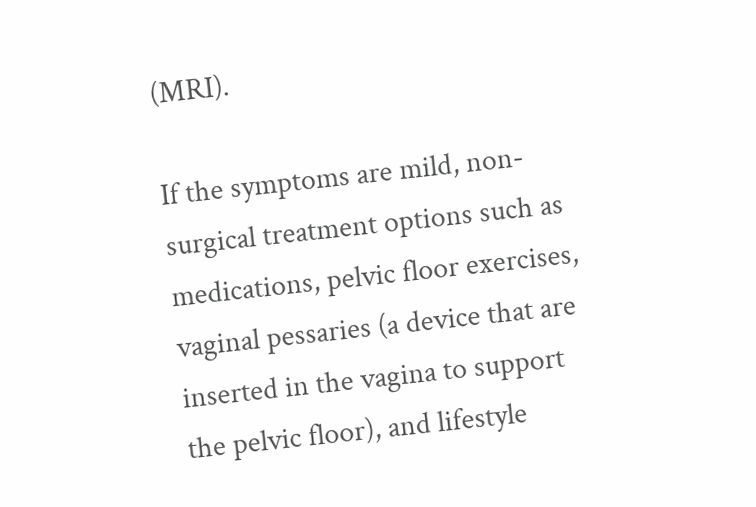(MRI).

If the symptoms are mild, non-surgical treatment options such as medications, pelvic floor exercises, vaginal pessaries (a device that are inserted in the vagina to support the pelvic floor), and lifestyle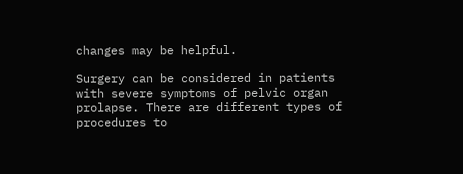changes may be helpful.

Surgery can be considered in patients with severe symptoms of pelvic organ prolapse. There are different types of procedures to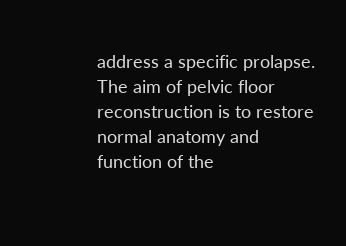address a specific prolapse. The aim of pelvic floor reconstruction is to restore normal anatomy and function of the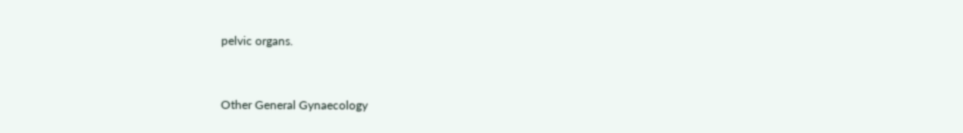pelvic organs.


Other General Gynaecology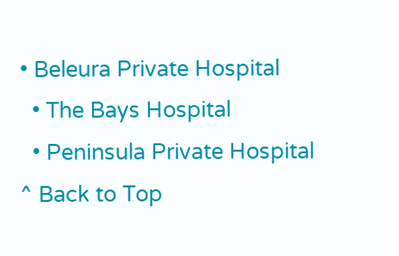• Beleura Private Hospital
  • The Bays Hospital
  • Peninsula Private Hospital
^ Back to Top